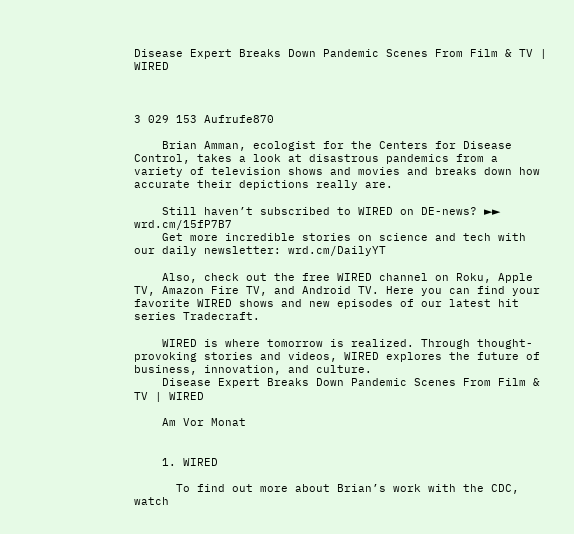Disease Expert Breaks Down Pandemic Scenes From Film & TV | WIRED



3 029 153 Aufrufe870

    Brian Amman, ecologist for the Centers for Disease Control, takes a look at disastrous pandemics from a variety of television shows and movies and breaks down how accurate their depictions really are.

    Still haven’t subscribed to WIRED on DE-news? ►► wrd.cm/15fP7B7
    Get more incredible stories on science and tech with our daily newsletter: wrd.cm/DailyYT

    Also, check out the free WIRED channel on Roku, Apple TV, Amazon Fire TV, and Android TV. Here you can find your favorite WIRED shows and new episodes of our latest hit series Tradecraft.

    WIRED is where tomorrow is realized. Through thought-provoking stories and videos, WIRED explores the future of business, innovation, and culture.
    Disease Expert Breaks Down Pandemic Scenes From Film & TV | WIRED

    Am Vor Monat


    1. WIRED

      To find out more about Brian’s work with the CDC, watch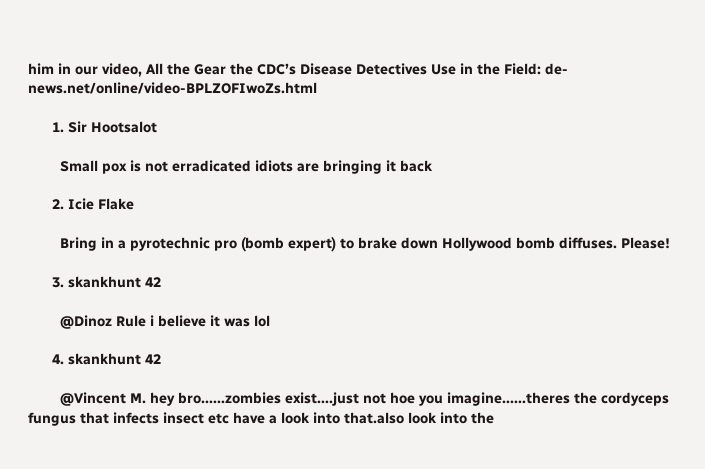him in our video, All the Gear the CDC’s Disease Detectives Use in the Field: de-news.net/online/video-BPLZOFIwoZs.html

      1. Sir Hootsalot

        Small pox is not erradicated idiots are bringing it back

      2. Icie Flake

        Bring in a pyrotechnic pro (bomb expert) to brake down Hollywood bomb diffuses. Please!

      3. skankhunt 42

        @Dinoz Rule i believe it was lol

      4. skankhunt 42

        @Vincent M. hey bro......zombies exist....just not hoe you imagine......theres the cordyceps fungus that infects insect etc have a look into that.also look into the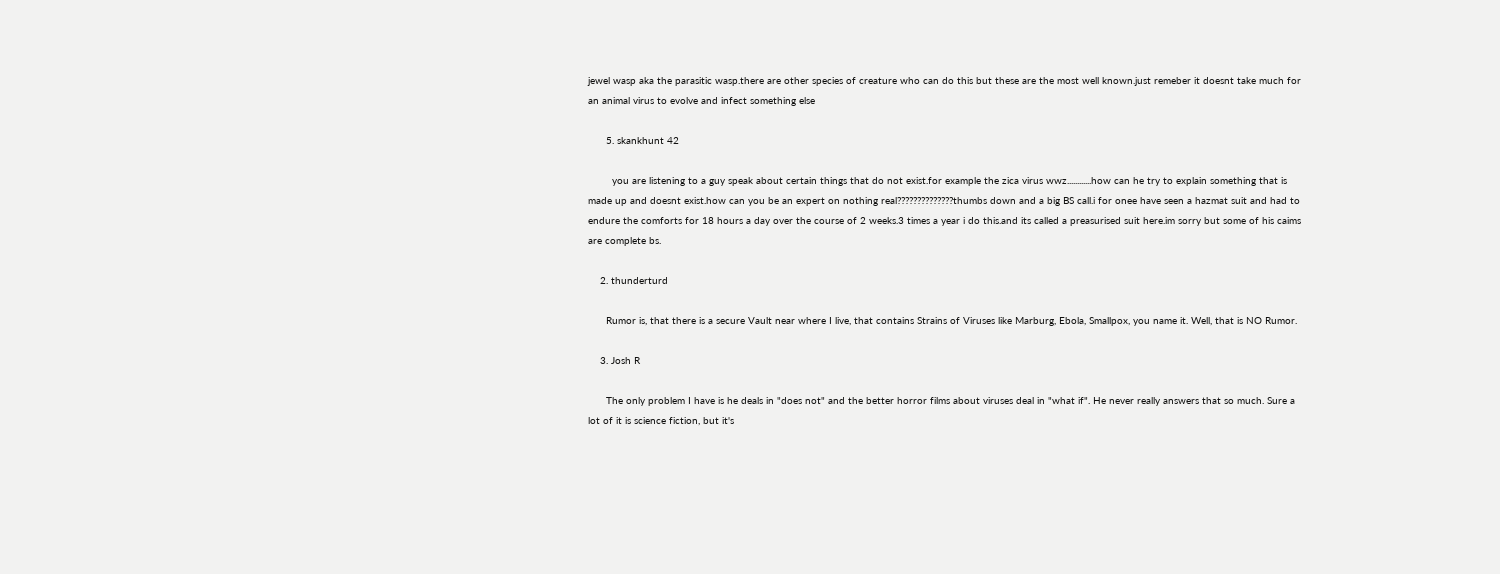jewel wasp aka the parasitic wasp.there are other species of creature who can do this but these are the most well known.just remeber it doesnt take much for an animal virus to evolve and infect something else

      5. skankhunt 42

        you are listening to a guy speak about certain things that do not exist.for example the zica virus wwz............how can he try to explain something that is made up and doesnt exist.how can you be an expert on nothing real??????????????thumbs down and a big BS call.i for onee have seen a hazmat suit and had to endure the comforts for 18 hours a day over the course of 2 weeks.3 times a year i do this.and its called a preasurised suit here.im sorry but some of his caims are complete bs.

    2. thunderturd

      Rumor is, that there is a secure Vault near where I live, that contains Strains of Viruses like Marburg, Ebola, Smallpox, you name it. Well, that is NO Rumor.

    3. Josh R

      The only problem I have is he deals in "does not" and the better horror films about viruses deal in "what if". He never really answers that so much. Sure a lot of it is science fiction, but it's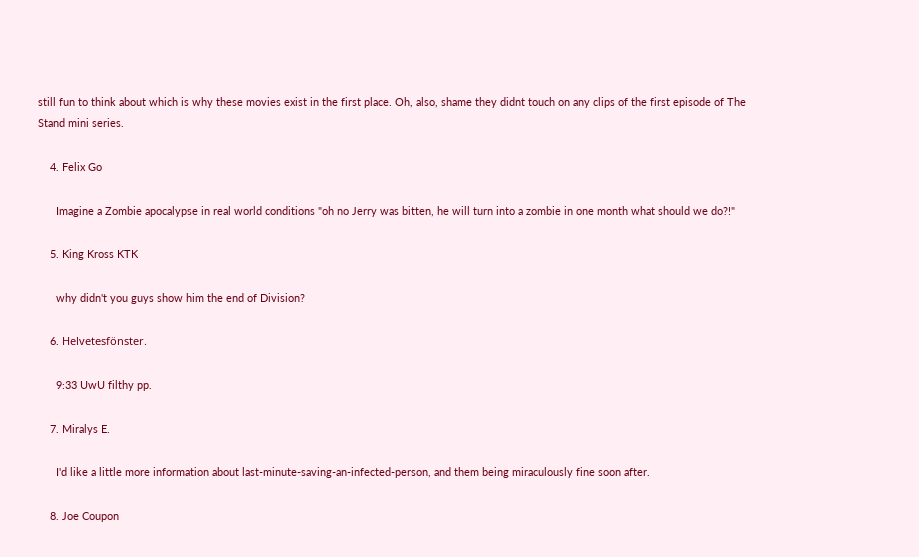still fun to think about which is why these movies exist in the first place. Oh, also, shame they didnt touch on any clips of the first episode of The Stand mini series.

    4. Felix Go

      Imagine a Zombie apocalypse in real world conditions "oh no Jerry was bitten, he will turn into a zombie in one month what should we do?!"

    5. King Kross KTK

      why didn't you guys show him the end of Division?

    6. Helvetesfönster.

      9:33 UwU filthy pp.

    7. Miralys E.

      I'd like a little more information about last-minute-saving-an-infected-person, and them being miraculously fine soon after.

    8. Joe Coupon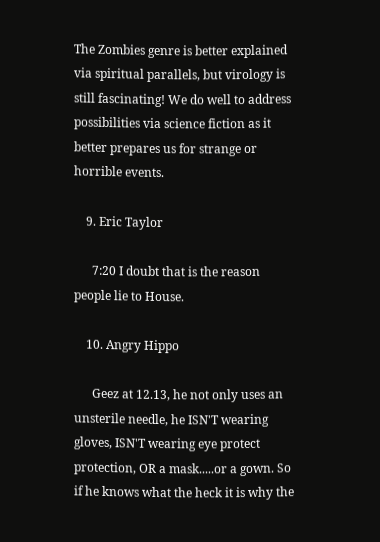The Zombies genre is better explained via spiritual parallels, but virology is still fascinating! We do well to address possibilities via science fiction as it better prepares us for strange or horrible events.

    9. Eric Taylor

      7:20 I doubt that is the reason people lie to House.

    10. Angry Hippo

      Geez at 12.13, he not only uses an unsterile needle, he ISN'T wearing gloves, ISN'T wearing eye protect protection, OR a mask.....or a gown. So if he knows what the heck it is why the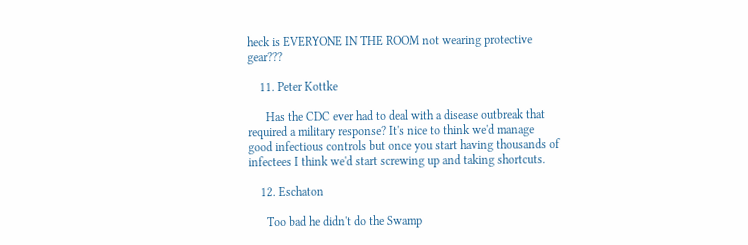heck is EVERYONE IN THE ROOM not wearing protective gear???

    11. Peter Kottke

      Has the CDC ever had to deal with a disease outbreak that required a military response? It's nice to think we'd manage good infectious controls but once you start having thousands of infectees I think we'd start screwing up and taking shortcuts.

    12. Eschaton

      Too bad he didn't do the Swamp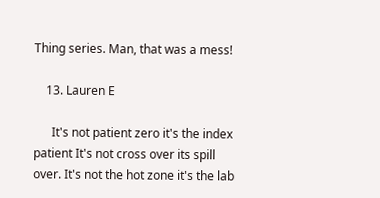Thing series. Man, that was a mess!

    13. Lauren E

      It's not patient zero it's the index patient It's not cross over its spill over. It's not the hot zone it's the lab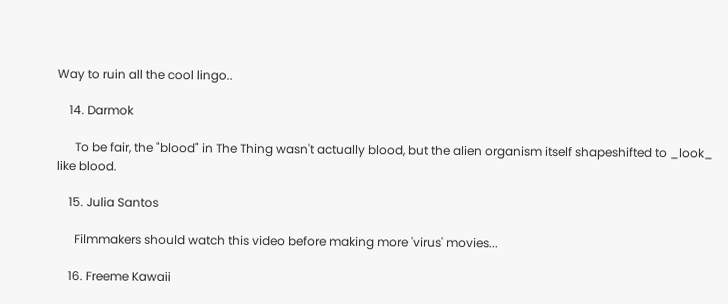Way to ruin all the cool lingo..

    14. Darmok

      To be fair, the "blood" in The Thing wasn't actually blood, but the alien organism itself shapeshifted to _look_ like blood.

    15. Julia Santos

      Filmmakers should watch this video before making more 'virus' movies...

    16. Freeme Kawaii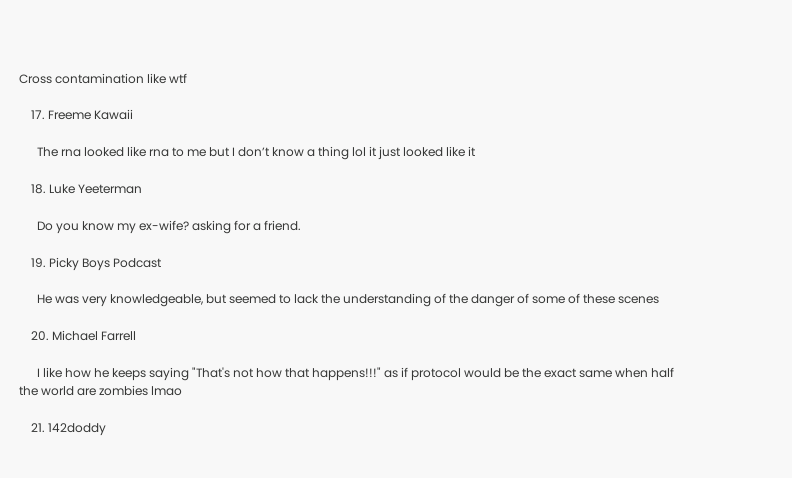Cross contamination like wtf

    17. Freeme Kawaii

      The rna looked like rna to me but I don’t know a thing lol it just looked like it

    18. Luke Yeeterman

      Do you know my ex-wife? asking for a friend.

    19. Picky Boys Podcast

      He was very knowledgeable, but seemed to lack the understanding of the danger of some of these scenes

    20. Michael Farrell

      I like how he keeps saying "That's not how that happens!!!" as if protocol would be the exact same when half the world are zombies lmao

    21. 142doddy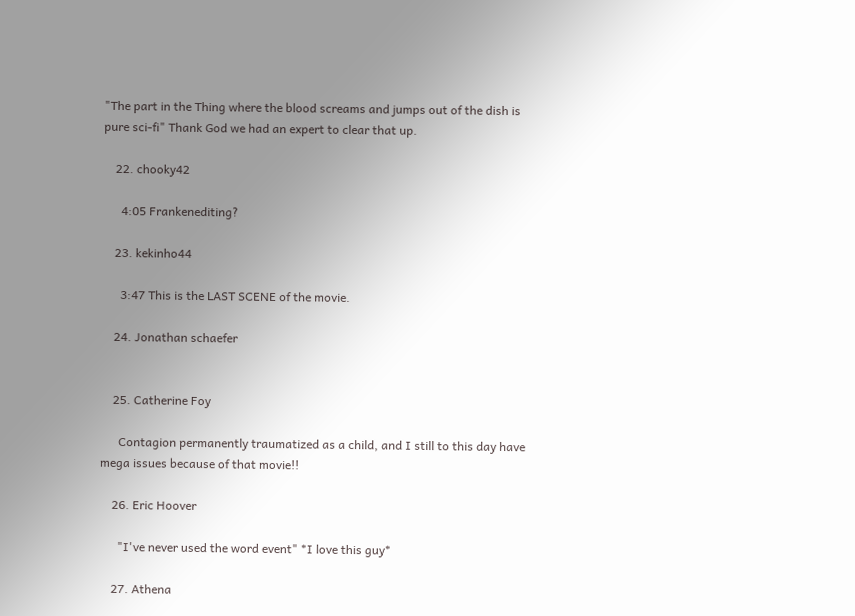"The part in the Thing where the blood screams and jumps out of the dish is pure sci-fi" Thank God we had an expert to clear that up.

    22. chooky42

      4:05 Frankenediting?

    23. kekinho44

      3:47 This is the LAST SCENE of the movie.

    24. Jonathan schaefer


    25. Catherine Foy

      Contagion permanently traumatized as a child, and I still to this day have mega issues because of that movie!!

    26. Eric Hoover

      "I've never used the word event" *I love this guy*

    27. Athena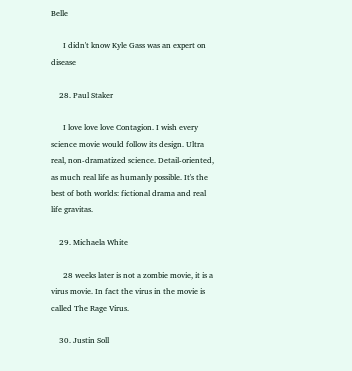Belle

      I didn't know Kyle Gass was an expert on disease

    28. Paul Staker

      I love love love Contagion. I wish every science movie would follow its design. Ultra real, non-dramatized science. Detail-oriented, as much real life as humanly possible. It's the best of both worlds: fictional drama and real life gravitas.

    29. Michaela White

      28 weeks later is not a zombie movie, it is a virus movie. In fact the virus in the movie is called The Rage Virus.

    30. Justin Soll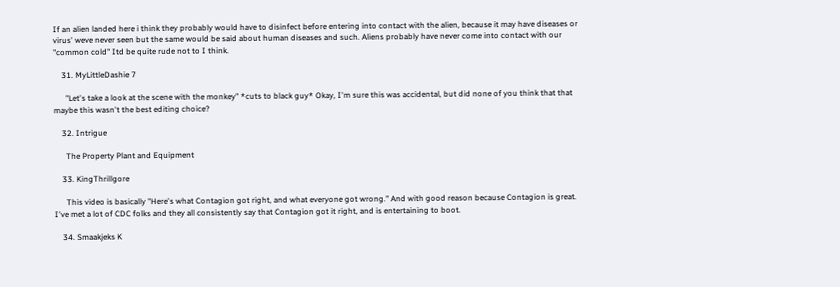If an alien landed here i think they probably would have to disinfect before entering into contact with the alien, because it may have diseases or virus' weve never seen but the same would be said about human diseases and such. Aliens probably have never come into contact with our "common cold" Itd be quite rude not to I think.

    31. MyLittleDashie 7

      "Let's take a look at the scene with the monkey" *cuts to black guy* Okay, I'm sure this was accidental, but did none of you think that that maybe this wasn't the best editing choice?

    32. Intrigue

      The Property Plant and Equipment

    33. KingThrillgore

      This video is basically "Here's what Contagion got right, and what everyone got wrong." And with good reason because Contagion is great. I've met a lot of CDC folks and they all consistently say that Contagion got it right, and is entertaining to boot.

    34. Smaakjeks K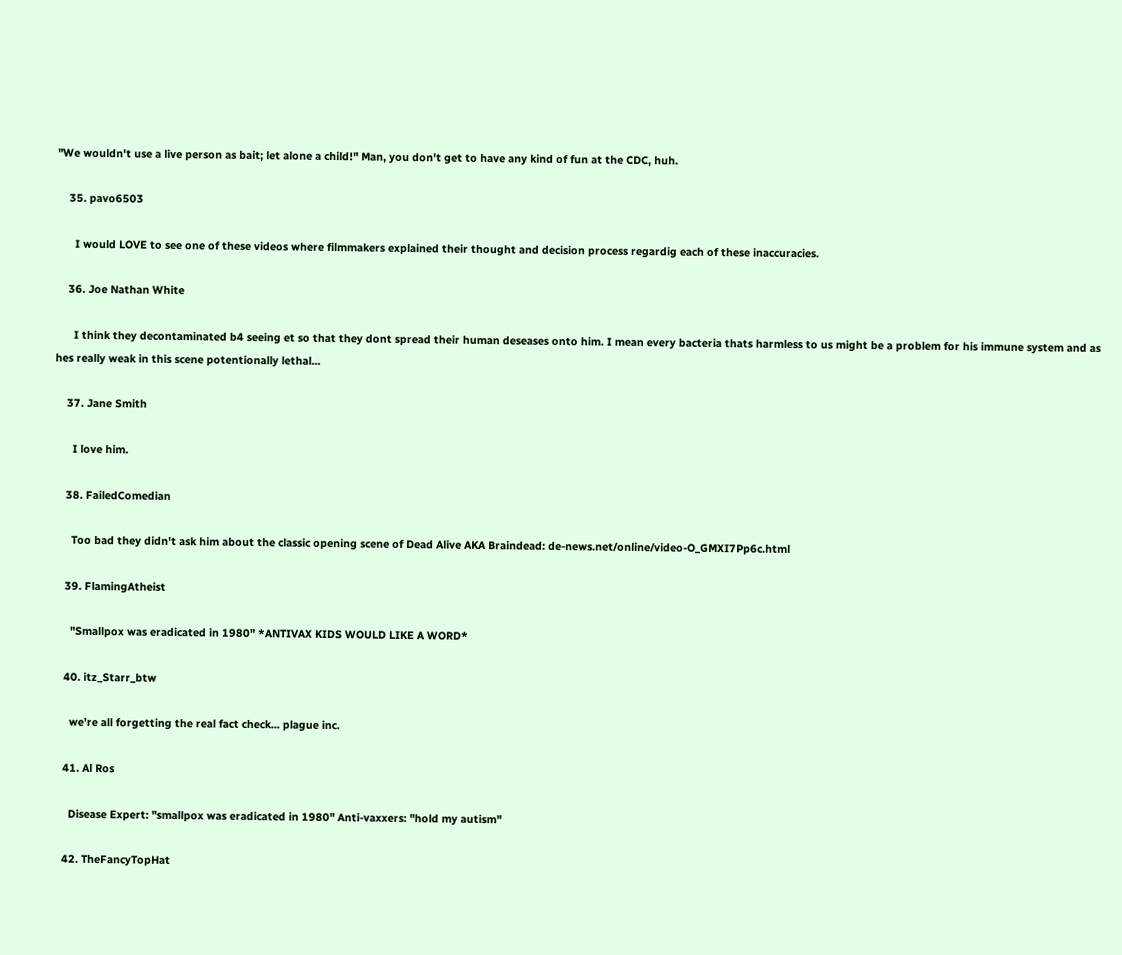"We wouldn't use a live person as bait; let alone a child!" Man, you don't get to have any kind of fun at the CDC, huh.

    35. pavo6503

      I would LOVE to see one of these videos where filmmakers explained their thought and decision process regardig each of these inaccuracies.

    36. Joe Nathan White

      I think they decontaminated b4 seeing et so that they dont spread their human deseases onto him. I mean every bacteria thats harmless to us might be a problem for his immune system and as hes really weak in this scene potentionally lethal...

    37. Jane Smith

      I love him.

    38. FailedComedian

      Too bad they didn't ask him about the classic opening scene of Dead Alive AKA Braindead: de-news.net/online/video-O_GMXI7Pp6c.html

    39. FlamingAtheist

      "Smallpox was eradicated in 1980" *ANTIVAX KIDS WOULD LIKE A WORD*

    40. itz_Starr_btw

      we’re all forgetting the real fact check... plague inc.

    41. Al Ros

      Disease Expert: "smallpox was eradicated in 1980" Anti-vaxxers: "hold my autism"

    42. TheFancyTopHat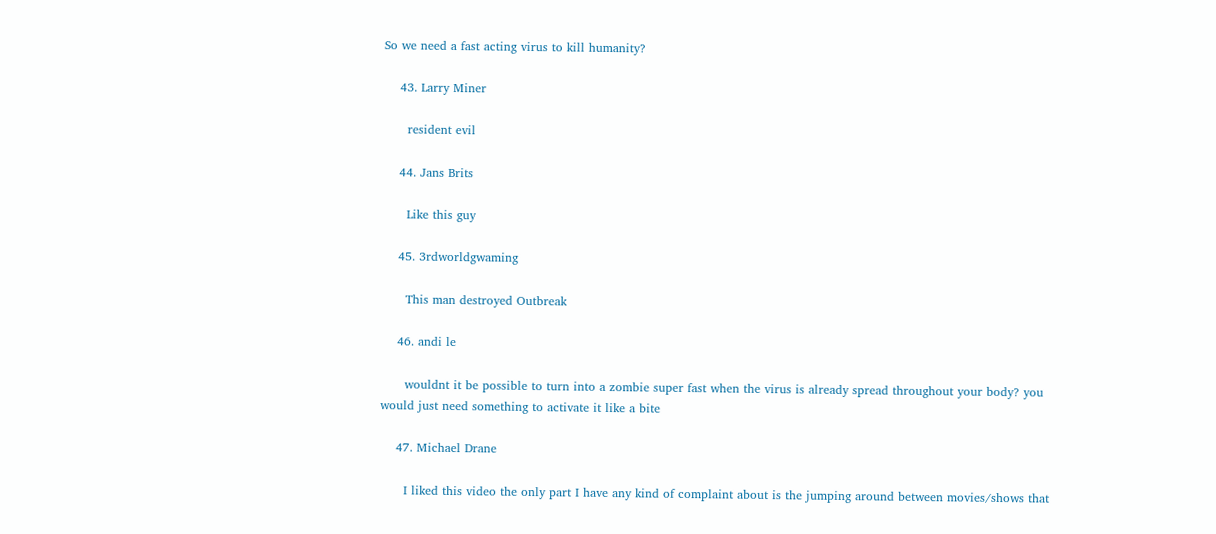So we need a fast acting virus to kill humanity?

    43. Larry Miner

      resident evil

    44. Jans Brits

      Like this guy

    45. 3rdworldgwaming

      This man destroyed Outbreak

    46. andi le

      wouldnt it be possible to turn into a zombie super fast when the virus is already spread throughout your body? you would just need something to activate it like a bite

    47. Michael Drane

      I liked this video the only part I have any kind of complaint about is the jumping around between movies/shows that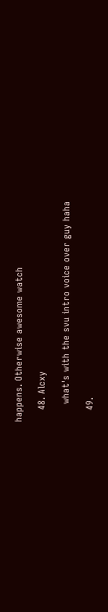happens. Otherwise awesome watch

    48. Alcxy

      what's with the svu intro voice over guy haha

    49.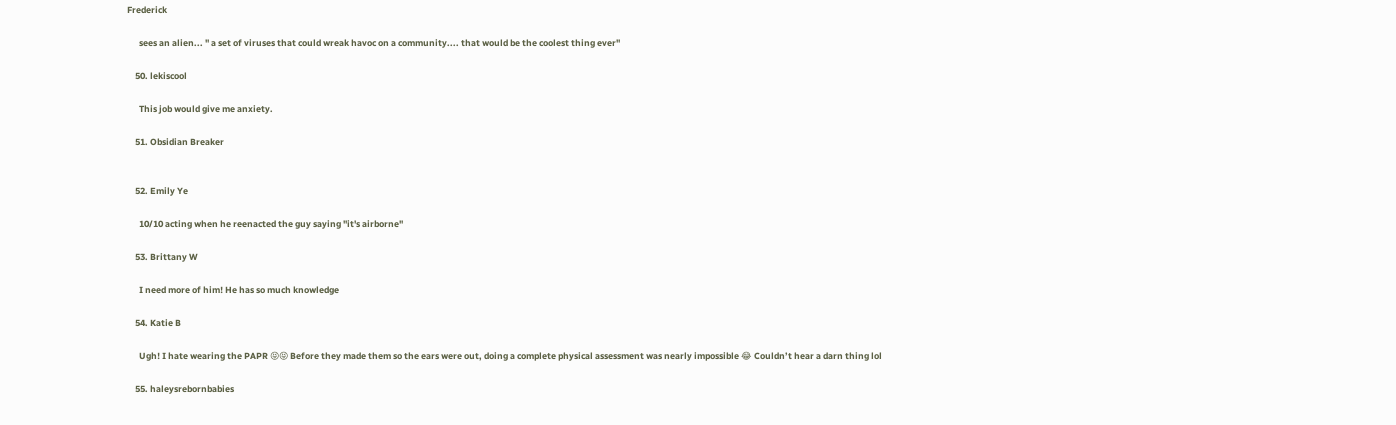Frederick

      sees an alien... " a set of viruses that could wreak havoc on a community.... that would be the coolest thing ever"

    50. lekiscool

      This job would give me anxiety.

    51. Obsidian Breaker


    52. Emily Ye

      10/10 acting when he reenacted the guy saying "it's airborne"

    53. Brittany W

      I need more of him! He has so much knowledge

    54. Katie B

      Ugh! I hate wearing the PAPR 😝😝 Before they made them so the ears were out, doing a complete physical assessment was nearly impossible 😂 Couldn’t hear a darn thing lol

    55. haleysrebornbabies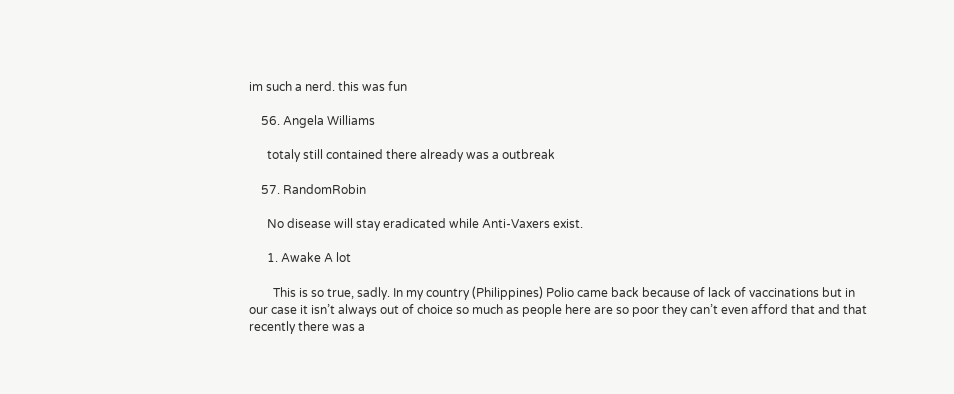im such a nerd. this was fun

    56. Angela Williams

      totaly still contained there already was a outbreak

    57. RandomRobin

      No disease will stay eradicated while Anti-Vaxers exist.

      1. Awake A lot

        This is so true, sadly. In my country (Philippines) Polio came back because of lack of vaccinations but in our case it isn’t always out of choice so much as people here are so poor they can’t even afford that and that recently there was a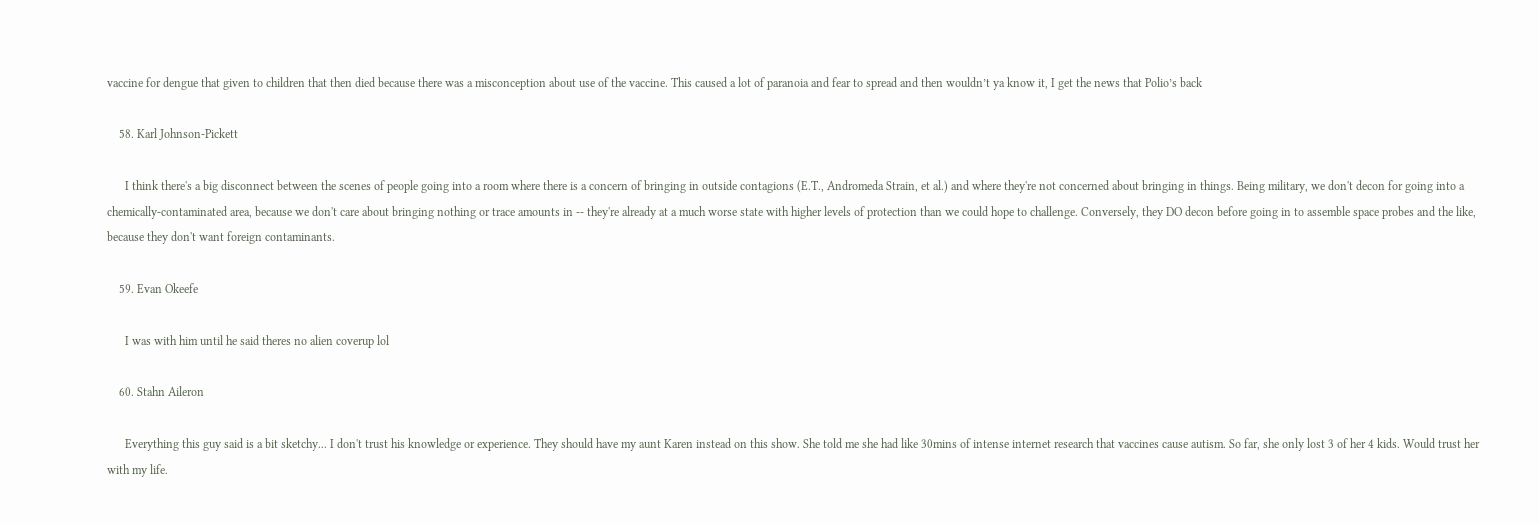vaccine for dengue that given to children that then died because there was a misconception about use of the vaccine. This caused a lot of paranoia and fear to spread and then wouldn’t ya know it, I get the news that Polio’s back

    58. Karl Johnson-Pickett

      I think there's a big disconnect between the scenes of people going into a room where there is a concern of bringing in outside contagions (E.T., Andromeda Strain, et al.) and where they're not concerned about bringing in things. Being military, we don't decon for going into a chemically-contaminated area, because we don't care about bringing nothing or trace amounts in -- they're already at a much worse state with higher levels of protection than we could hope to challenge. Conversely, they DO decon before going in to assemble space probes and the like, because they don't want foreign contaminants.

    59. Evan Okeefe

      I was with him until he said theres no alien coverup lol

    60. Stahn Aileron

      Everything this guy said is a bit sketchy... I don't trust his knowledge or experience. They should have my aunt Karen instead on this show. She told me she had like 30mins of intense internet research that vaccines cause autism. So far, she only lost 3 of her 4 kids. Would trust her with my life.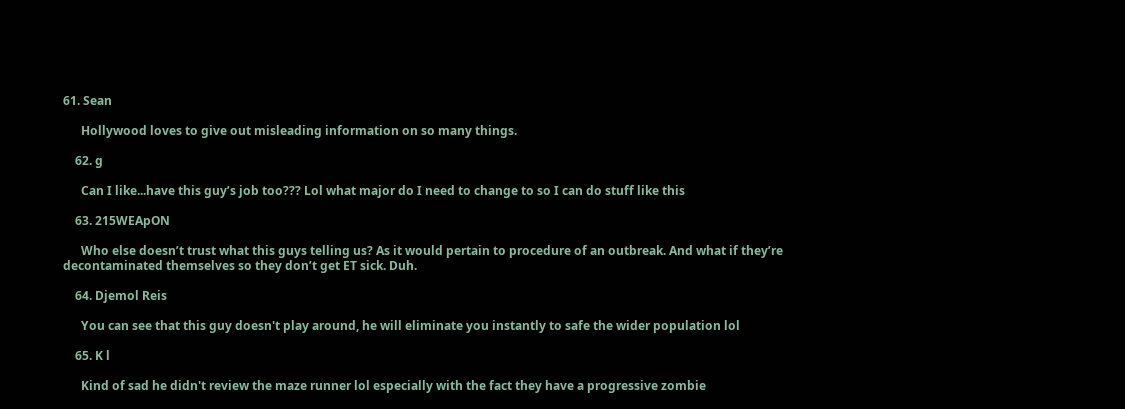61. Sean

      Hollywood loves to give out misleading information on so many things.

    62. g

      Can I like...have this guy’s job too??? Lol what major do I need to change to so I can do stuff like this

    63. 215WEApON

      Who else doesn’t trust what this guys telling us? As it would pertain to procedure of an outbreak. And what if they’re decontaminated themselves so they don’t get ET sick. Duh.

    64. Djemol Reis

      You can see that this guy doesn't play around, he will eliminate you instantly to safe the wider population lol

    65. K l

      Kind of sad he didn't review the maze runner lol especially with the fact they have a progressive zombie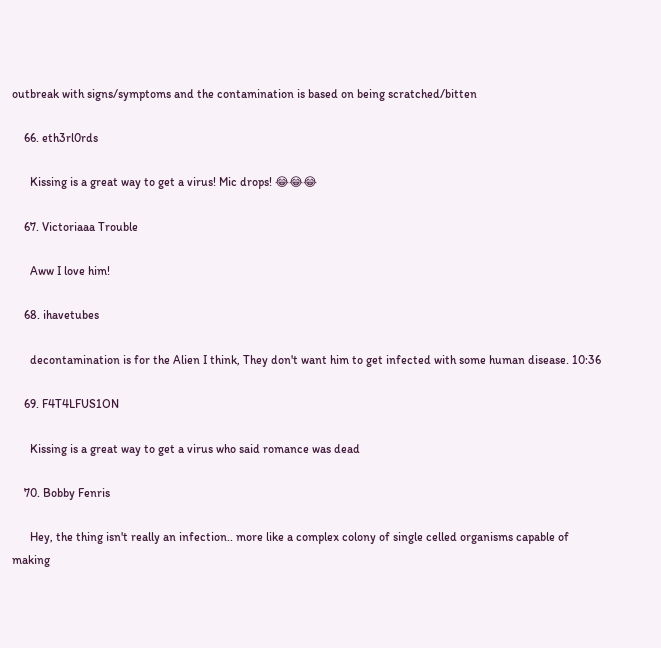outbreak with signs/symptoms and the contamination is based on being scratched/bitten

    66. eth3rl0rds

      Kissing is a great way to get a virus! Mic drops! 😂😂😂

    67. Victoriaaa Trouble

      Aww I love him!

    68. ihavetubes

      decontamination is for the Alien I think, They don't want him to get infected with some human disease. 10:36

    69. F4T4LFUS1ON

      Kissing is a great way to get a virus who said romance was dead

    70. Bobby Fenris

      Hey, the thing isn't really an infection.. more like a complex colony of single celled organisms capable of making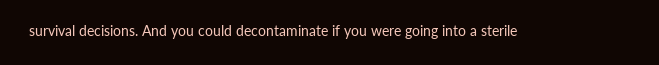survival decisions. And you could decontaminate if you were going into a sterile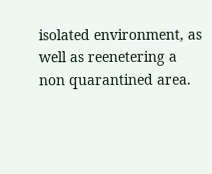isolated environment, as well as reenetering a non quarantined area.